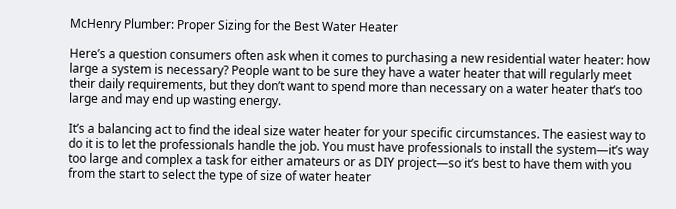McHenry Plumber: Proper Sizing for the Best Water Heater

Here’s a question consumers often ask when it comes to purchasing a new residential water heater: how large a system is necessary? People want to be sure they have a water heater that will regularly meet their daily requirements, but they don’t want to spend more than necessary on a water heater that’s too large and may end up wasting energy.

It’s a balancing act to find the ideal size water heater for your specific circumstances. The easiest way to do it is to let the professionals handle the job. You must have professionals to install the system—it’s way too large and complex a task for either amateurs or as DIY project—so it’s best to have them with you from the start to select the type of size of water heater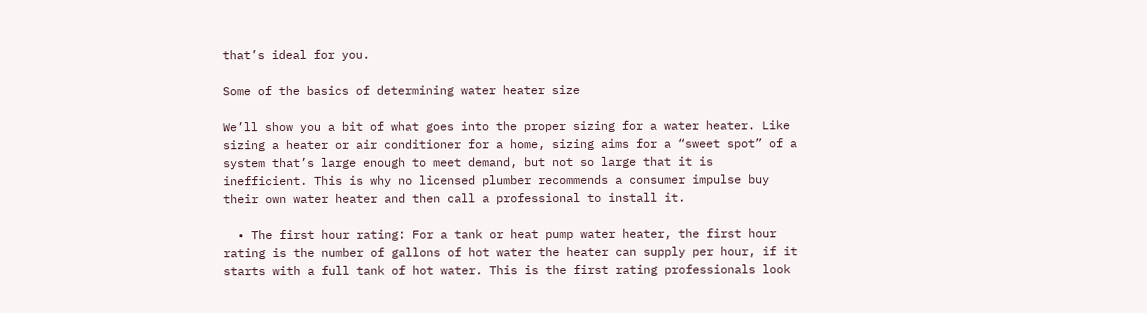that’s ideal for you.

Some of the basics of determining water heater size

We’ll show you a bit of what goes into the proper sizing for a water heater. Like sizing a heater or air conditioner for a home, sizing aims for a “sweet spot” of a system that’s large enough to meet demand, but not so large that it is inefficient. This is why no licensed plumber recommends a consumer impulse buy their own water heater and then call a professional to install it.

  • The first hour rating: For a tank or heat pump water heater, the first hour rating is the number of gallons of hot water the heater can supply per hour, if it starts with a full tank of hot water. This is the first rating professionals look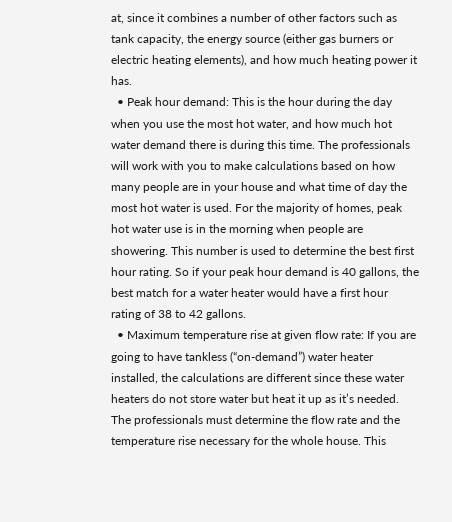at, since it combines a number of other factors such as tank capacity, the energy source (either gas burners or electric heating elements), and how much heating power it has.
  • Peak hour demand: This is the hour during the day when you use the most hot water, and how much hot water demand there is during this time. The professionals will work with you to make calculations based on how many people are in your house and what time of day the most hot water is used. For the majority of homes, peak hot water use is in the morning when people are showering. This number is used to determine the best first hour rating. So if your peak hour demand is 40 gallons, the best match for a water heater would have a first hour rating of 38 to 42 gallons.
  • Maximum temperature rise at given flow rate: If you are going to have tankless (“on-demand”) water heater installed, the calculations are different since these water heaters do not store water but heat it up as it’s needed. The professionals must determine the flow rate and the temperature rise necessary for the whole house. This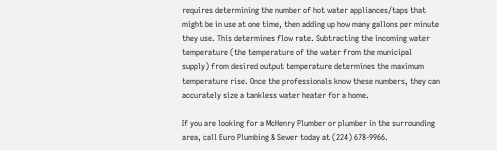requires determining the number of hot water appliances/taps that might be in use at one time, then adding up how many gallons per minute they use. This determines flow rate. Subtracting the incoming water temperature (the temperature of the water from the municipal supply) from desired output temperature determines the maximum temperature rise. Once the professionals know these numbers, they can accurately size a tankless water heater for a home.

If you are looking for a McHenry Plumber or plumber in the surrounding area, call Euro Plumbing & Sewer today at (224) 678-9966.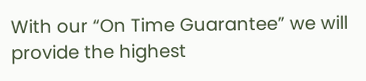With our “On Time Guarantee” we will provide the highest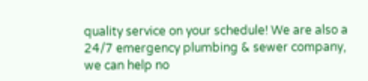quality service on your schedule! We are also a 24/7 emergency plumbing & sewer company, we can help no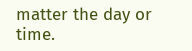matter the day or time.